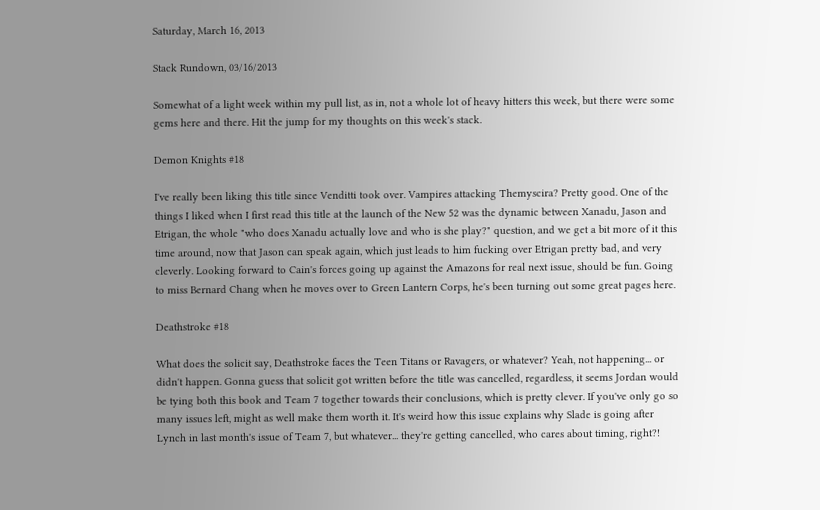Saturday, March 16, 2013

Stack Rundown, 03/16/2013

Somewhat of a light week within my pull list, as in, not a whole lot of heavy hitters this week, but there were some gems here and there. Hit the jump for my thoughts on this week's stack.

Demon Knights #18

I've really been liking this title since Venditti took over. Vampires attacking Themyscira? Pretty good. One of the things I liked when I first read this title at the launch of the New 52 was the dynamic between Xanadu, Jason and Etrigan, the whole "who does Xanadu actually love and who is she play?" question, and we get a bit more of it this time around, now that Jason can speak again, which just leads to him fucking over Etrigan pretty bad, and very cleverly. Looking forward to Cain's forces going up against the Amazons for real next issue, should be fun. Going to miss Bernard Chang when he moves over to Green Lantern Corps, he's been turning out some great pages here.

Deathstroke #18

What does the solicit say, Deathstroke faces the Teen Titans or Ravagers, or whatever? Yeah, not happening... or didn't happen. Gonna guess that solicit got written before the title was cancelled, regardless, it seems Jordan would be tying both this book and Team 7 together towards their conclusions, which is pretty clever. If you've only go so many issues left, might as well make them worth it. It's weird how this issue explains why Slade is going after Lynch in last month's issue of Team 7, but whatever... they're getting cancelled, who cares about timing, right?!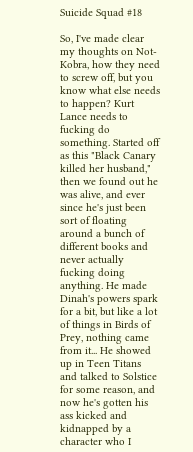Suicide Squad #18

So, I've made clear my thoughts on Not-Kobra, how they need to screw off, but you know what else needs to happen? Kurt Lance needs to fucking do something. Started off as this "Black Canary killed her husband," then we found out he was alive, and ever since he's just been sort of floating around a bunch of different books and never actually fucking doing anything. He made Dinah's powers spark for a bit, but like a lot of things in Birds of Prey, nothing came from it... He showed up in Teen Titans and talked to Solstice for some reason, and now he's gotten his ass kicked and kidnapped by a character who I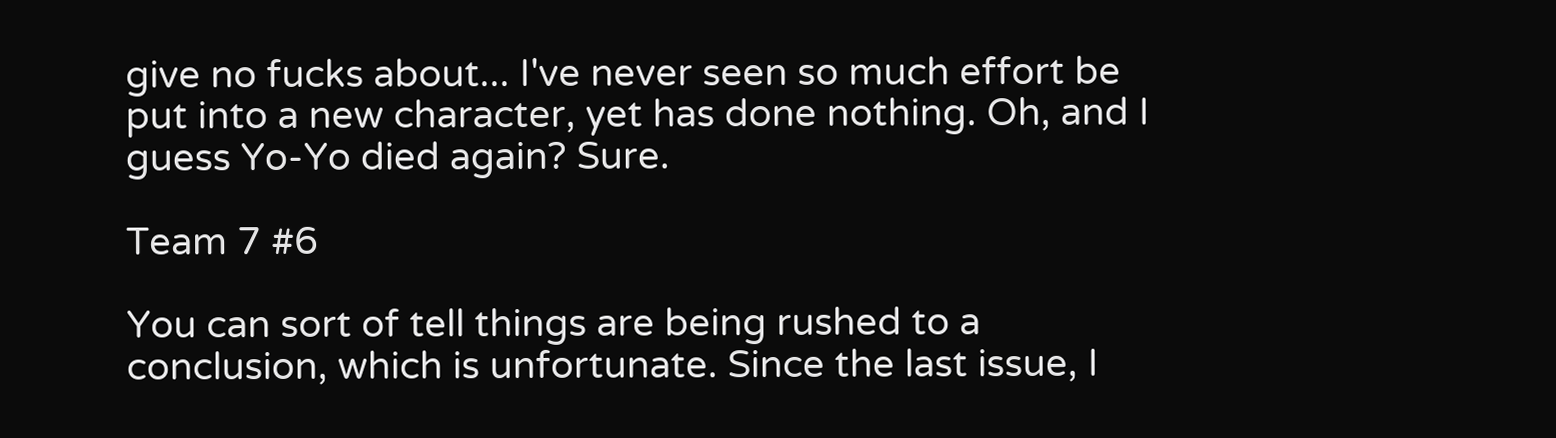give no fucks about... I've never seen so much effort be put into a new character, yet has done nothing. Oh, and I guess Yo-Yo died again? Sure.

Team 7 #6

You can sort of tell things are being rushed to a conclusion, which is unfortunate. Since the last issue, I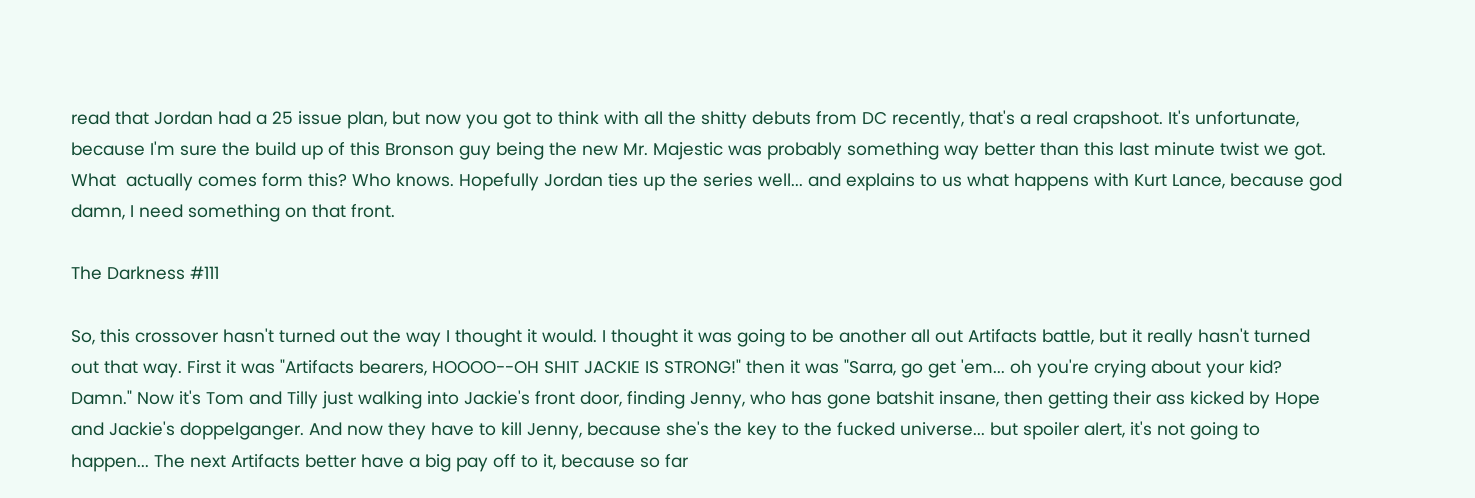read that Jordan had a 25 issue plan, but now you got to think with all the shitty debuts from DC recently, that's a real crapshoot. It's unfortunate, because I'm sure the build up of this Bronson guy being the new Mr. Majestic was probably something way better than this last minute twist we got. What  actually comes form this? Who knows. Hopefully Jordan ties up the series well... and explains to us what happens with Kurt Lance, because god damn, I need something on that front.

The Darkness #111

So, this crossover hasn't turned out the way I thought it would. I thought it was going to be another all out Artifacts battle, but it really hasn't turned out that way. First it was "Artifacts bearers, HOOOO--OH SHIT JACKIE IS STRONG!" then it was "Sarra, go get 'em... oh you're crying about your kid? Damn." Now it's Tom and Tilly just walking into Jackie's front door, finding Jenny, who has gone batshit insane, then getting their ass kicked by Hope and Jackie's doppelganger. And now they have to kill Jenny, because she's the key to the fucked universe... but spoiler alert, it's not going to happen... The next Artifacts better have a big pay off to it, because so far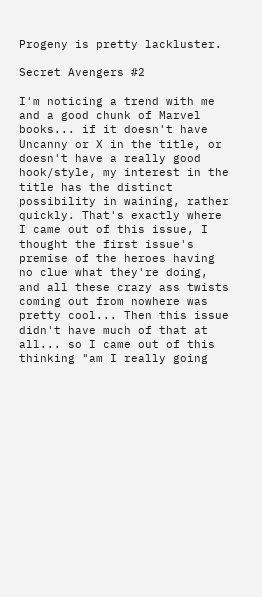Progeny is pretty lackluster.

Secret Avengers #2

I'm noticing a trend with me and a good chunk of Marvel books... if it doesn't have Uncanny or X in the title, or doesn't have a really good hook/style, my interest in the title has the distinct possibility in waining, rather quickly. That's exactly where I came out of this issue, I thought the first issue's premise of the heroes having no clue what they're doing, and all these crazy ass twists coming out from nowhere was pretty cool... Then this issue didn't have much of that at all... so I came out of this thinking "am I really going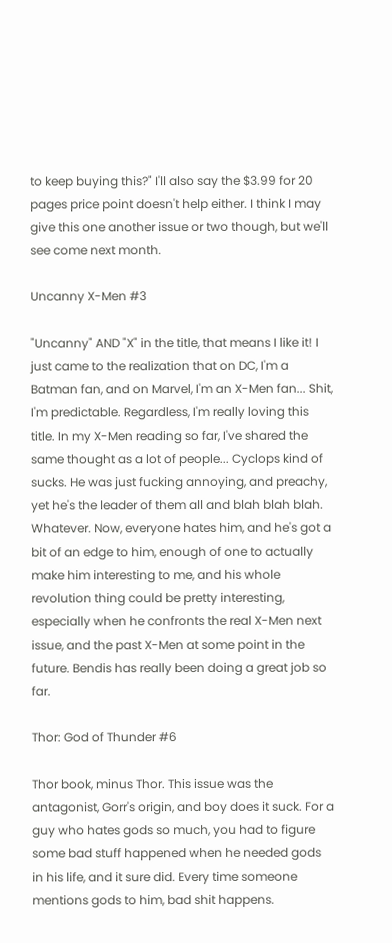to keep buying this?" I'll also say the $3.99 for 20 pages price point doesn't help either. I think I may give this one another issue or two though, but we'll see come next month.

Uncanny X-Men #3

"Uncanny" AND "X" in the title, that means I like it! I just came to the realization that on DC, I'm a Batman fan, and on Marvel, I'm an X-Men fan... Shit, I'm predictable. Regardless, I'm really loving this title. In my X-Men reading so far, I've shared the same thought as a lot of people... Cyclops kind of sucks. He was just fucking annoying, and preachy, yet he's the leader of them all and blah blah blah. Whatever. Now, everyone hates him, and he's got a bit of an edge to him, enough of one to actually make him interesting to me, and his whole revolution thing could be pretty interesting, especially when he confronts the real X-Men next issue, and the past X-Men at some point in the future. Bendis has really been doing a great job so far.

Thor: God of Thunder #6

Thor book, minus Thor. This issue was the antagonist, Gorr's origin, and boy does it suck. For a guy who hates gods so much, you had to figure some bad stuff happened when he needed gods in his life, and it sure did. Every time someone mentions gods to him, bad shit happens.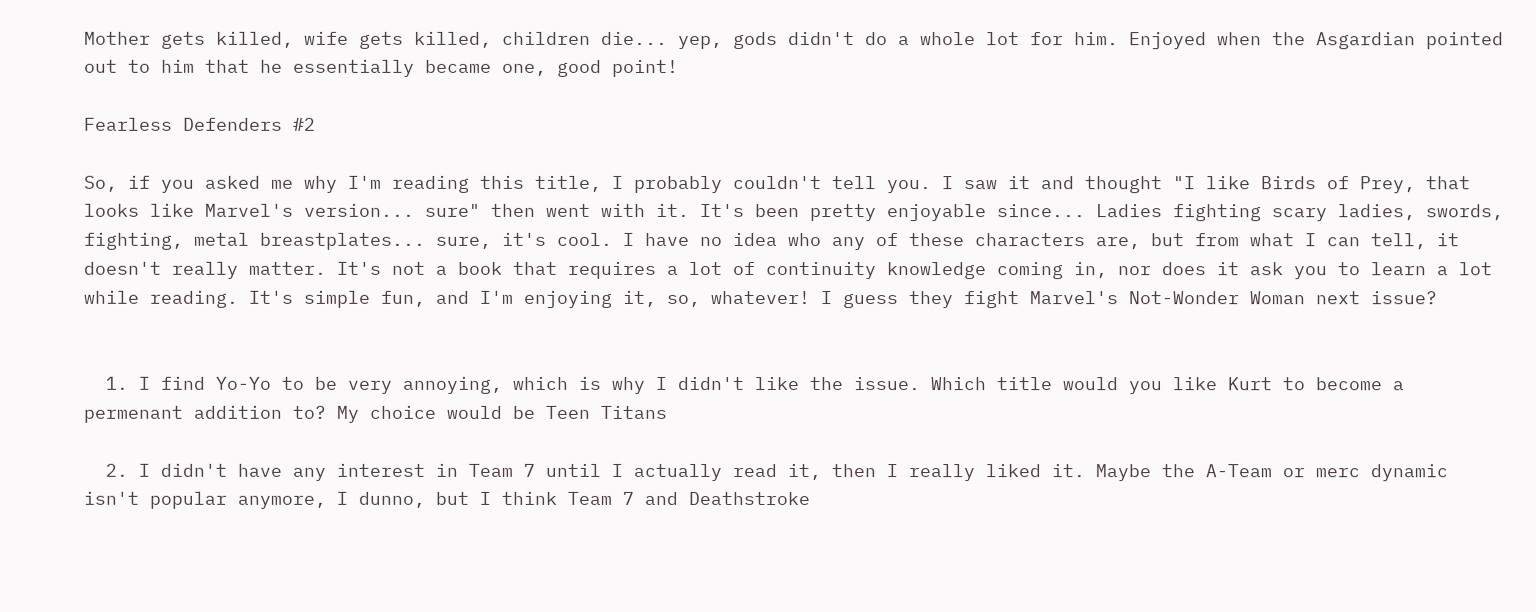Mother gets killed, wife gets killed, children die... yep, gods didn't do a whole lot for him. Enjoyed when the Asgardian pointed out to him that he essentially became one, good point!

Fearless Defenders #2

So, if you asked me why I'm reading this title, I probably couldn't tell you. I saw it and thought "I like Birds of Prey, that looks like Marvel's version... sure" then went with it. It's been pretty enjoyable since... Ladies fighting scary ladies, swords, fighting, metal breastplates... sure, it's cool. I have no idea who any of these characters are, but from what I can tell, it doesn't really matter. It's not a book that requires a lot of continuity knowledge coming in, nor does it ask you to learn a lot while reading. It's simple fun, and I'm enjoying it, so, whatever! I guess they fight Marvel's Not-Wonder Woman next issue?


  1. I find Yo-Yo to be very annoying, which is why I didn't like the issue. Which title would you like Kurt to become a permenant addition to? My choice would be Teen Titans

  2. I didn't have any interest in Team 7 until I actually read it, then I really liked it. Maybe the A-Team or merc dynamic isn't popular anymore, I dunno, but I think Team 7 and Deathstroke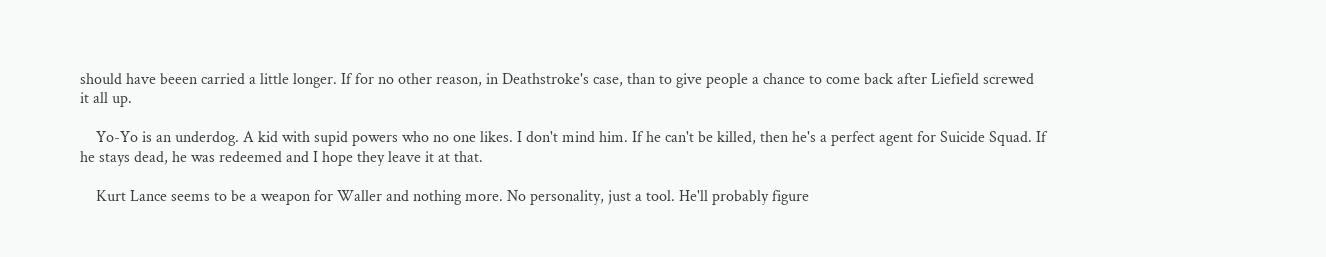should have beeen carried a little longer. If for no other reason, in Deathstroke's case, than to give people a chance to come back after Liefield screwed it all up.

    Yo-Yo is an underdog. A kid with supid powers who no one likes. I don't mind him. If he can't be killed, then he's a perfect agent for Suicide Squad. If he stays dead, he was redeemed and I hope they leave it at that.

    Kurt Lance seems to be a weapon for Waller and nothing more. No personality, just a tool. He'll probably figure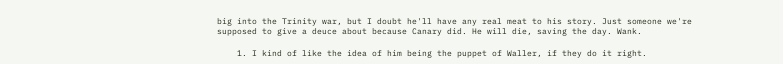big into the Trinity war, but I doubt he'll have any real meat to his story. Just someone we're supposed to give a deuce about because Canary did. He will die, saving the day. Wank.

    1. I kind of like the idea of him being the puppet of Waller, if they do it right.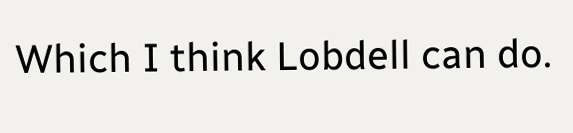Which I think Lobdell can do.